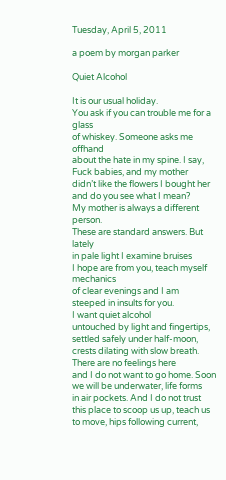Tuesday, April 5, 2011

a poem by morgan parker

Quiet Alcohol

It is our usual holiday.
You ask if you can trouble me for a glass
of whiskey. Someone asks me offhand
about the hate in my spine. I say,
Fuck babies, and my mother
didn’t like the flowers I bought her
and do you see what I mean?
My mother is always a different person.
These are standard answers. But lately
in pale light I examine bruises
I hope are from you, teach myself mechanics
of clear evenings and I am
steeped in insults for you.
I want quiet alcohol
untouched by light and fingertips,
settled safely under half-moon,
crests dilating with slow breath.
There are no feelings here
and I do not want to go home. Soon
we will be underwater, life forms
in air pockets. And I do not trust
this place to scoop us up, teach us
to move, hips following current,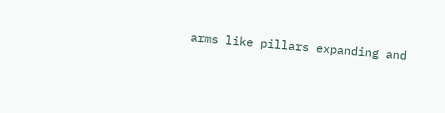arms like pillars expanding and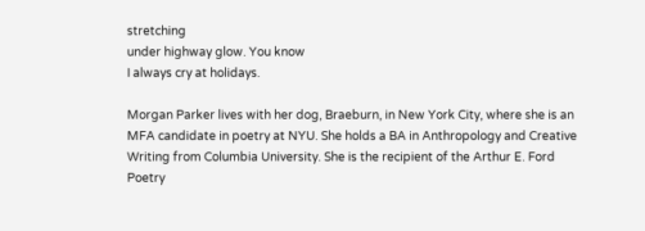stretching
under highway glow. You know
I always cry at holidays.

Morgan Parker lives with her dog, Braeburn, in New York City, where she is an MFA candidate in poetry at NYU. She holds a BA in Anthropology and Creative Writing from Columbia University. She is the recipient of the Arthur E. Ford Poetry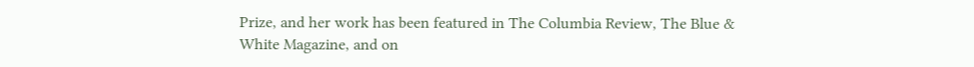Prize, and her work has been featured in The Columbia Review, The Blue & White Magazine, and on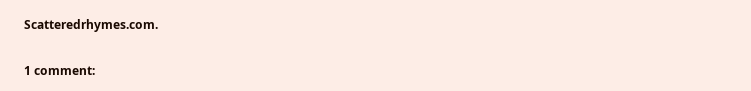Scatteredrhymes.com.

1 comment: